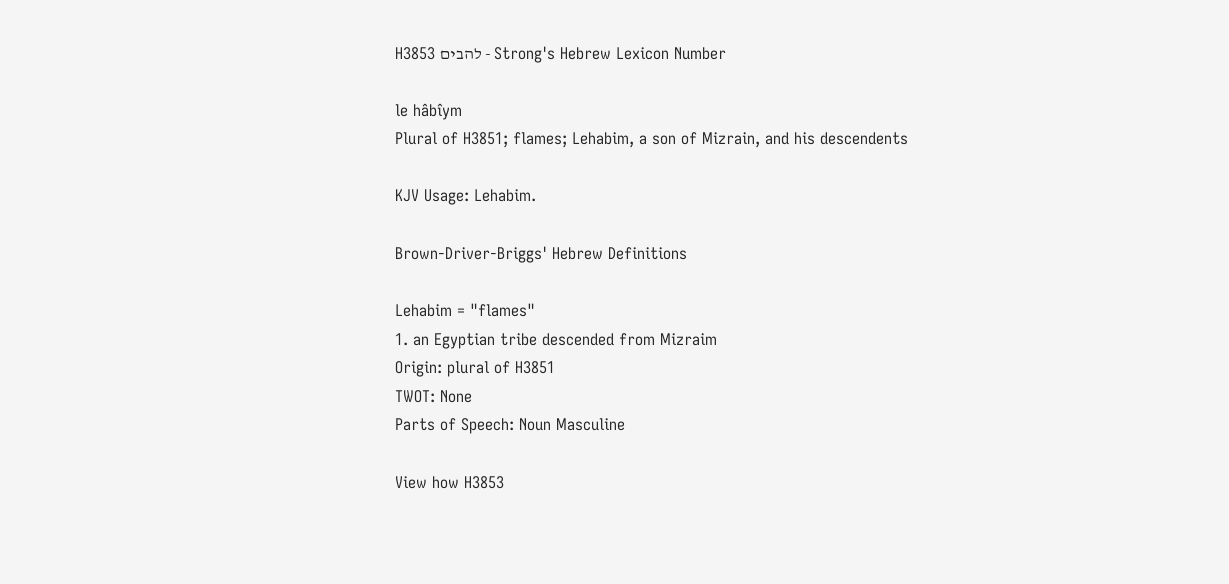H3853 להבים - Strong's Hebrew Lexicon Number

le hâbı̂ym
Plural of H3851; flames; Lehabim, a son of Mizrain, and his descendents

KJV Usage: Lehabim.

Brown-Driver-Briggs' Hebrew Definitions

Lehabim = "flames"
1. an Egyptian tribe descended from Mizraim
Origin: plural of H3851
TWOT: None
Parts of Speech: Noun Masculine

View how H3853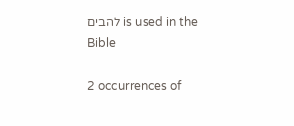להבים is used in the Bible

2 occurrences of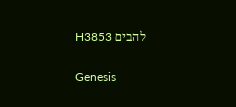H3853 להבים

Genesis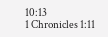10:13
1 Chronicles 1:11